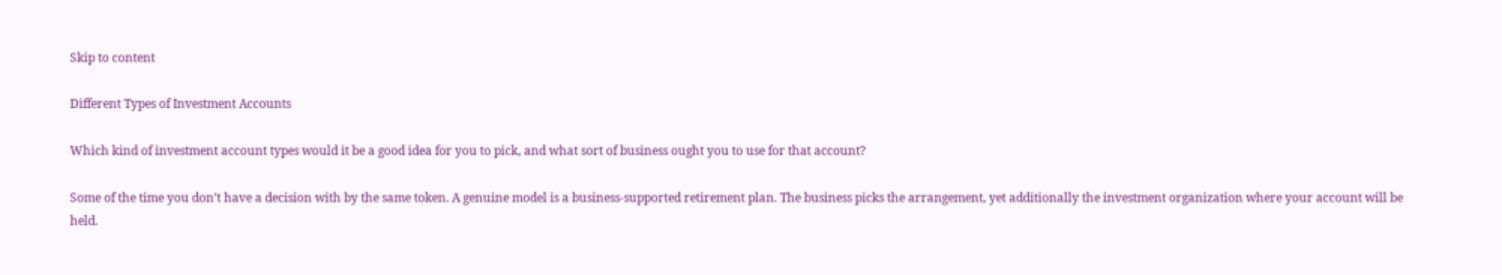Skip to content

Different Types of Investment Accounts

Which kind of investment account types would it be a good idea for you to pick, and what sort of business ought you to use for that account?

Some of the time you don’t have a decision with by the same token. A genuine model is a business-supported retirement plan. The business picks the arrangement, yet additionally the investment organization where your account will be held.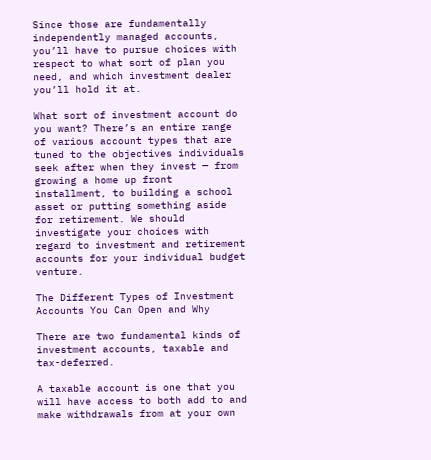Since those are fundamentally independently managed accounts, you’ll have to pursue choices with respect to what sort of plan you need, and which investment dealer you’ll hold it at.

What sort of investment account do you want? There’s an entire range of various account types that are tuned to the objectives individuals seek after when they invest — from growing a home up front installment, to building a school asset or putting something aside for retirement. We should investigate your choices with regard to investment and retirement accounts for your individual budget venture.

The Different Types of Investment Accounts You Can Open and Why

There are two fundamental kinds of investment accounts, taxable and tax-deferred.

A taxable account is one that you will have access to both add to and make withdrawals from at your own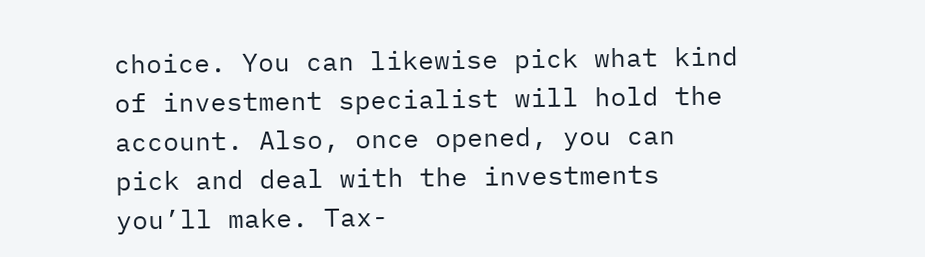choice. You can likewise pick what kind of investment specialist will hold the account. Also, once opened, you can pick and deal with the investments you’ll make. Tax-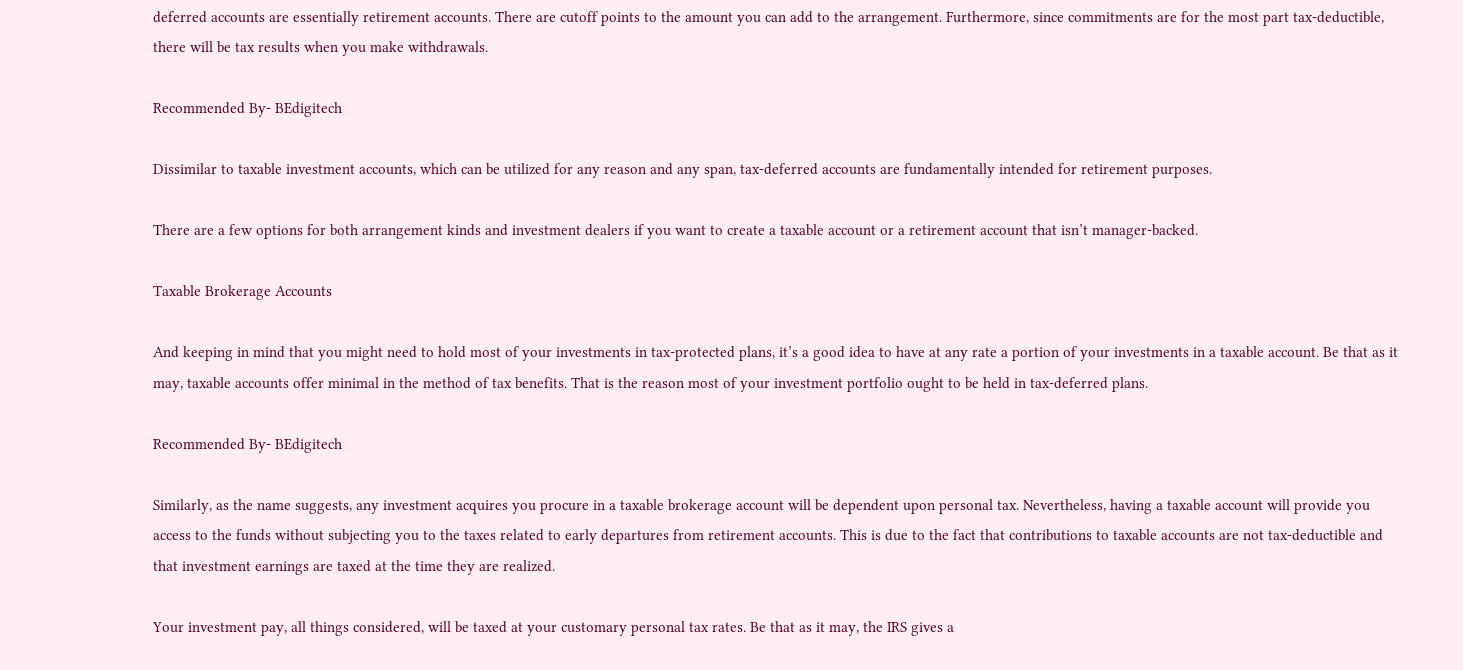deferred accounts are essentially retirement accounts. There are cutoff points to the amount you can add to the arrangement. Furthermore, since commitments are for the most part tax-deductible, there will be tax results when you make withdrawals.

Recommended By- BEdigitech

Dissimilar to taxable investment accounts, which can be utilized for any reason and any span, tax-deferred accounts are fundamentally intended for retirement purposes.

There are a few options for both arrangement kinds and investment dealers if you want to create a taxable account or a retirement account that isn’t manager-backed.

Taxable Brokerage Accounts

And keeping in mind that you might need to hold most of your investments in tax-protected plans, it’s a good idea to have at any rate a portion of your investments in a taxable account. Be that as it may, taxable accounts offer minimal in the method of tax benefits. That is the reason most of your investment portfolio ought to be held in tax-deferred plans.

Recommended By- BEdigitech

Similarly, as the name suggests, any investment acquires you procure in a taxable brokerage account will be dependent upon personal tax. Nevertheless, having a taxable account will provide you access to the funds without subjecting you to the taxes related to early departures from retirement accounts. This is due to the fact that contributions to taxable accounts are not tax-deductible and that investment earnings are taxed at the time they are realized.

Your investment pay, all things considered, will be taxed at your customary personal tax rates. Be that as it may, the IRS gives a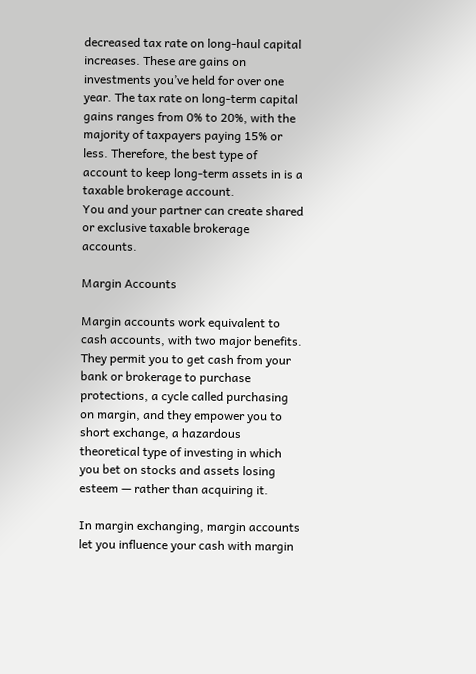decreased tax rate on long-haul capital increases. These are gains on investments you’ve held for over one year. The tax rate on long-term capital gains ranges from 0% to 20%, with the majority of taxpayers paying 15% or less. Therefore, the best type of account to keep long-term assets in is a taxable brokerage account.
You and your partner can create shared or exclusive taxable brokerage accounts.

Margin Accounts

Margin accounts work equivalent to cash accounts, with two major benefits. They permit you to get cash from your bank or brokerage to purchase protections, a cycle called purchasing on margin, and they empower you to short exchange, a hazardous theoretical type of investing in which you bet on stocks and assets losing esteem — rather than acquiring it.

In margin exchanging, margin accounts let you influence your cash with margin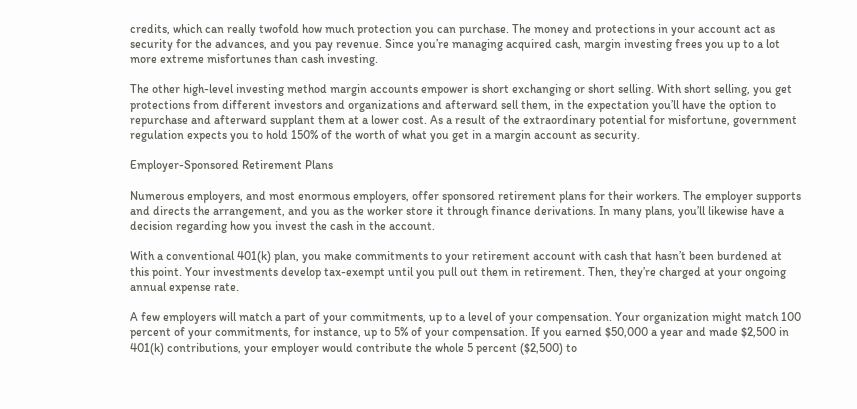credits, which can really twofold how much protection you can purchase. The money and protections in your account act as security for the advances, and you pay revenue. Since you’re managing acquired cash, margin investing frees you up to a lot more extreme misfortunes than cash investing.

The other high-level investing method margin accounts empower is short exchanging or short selling. With short selling, you get protections from different investors and organizations and afterward sell them, in the expectation you’ll have the option to repurchase and afterward supplant them at a lower cost. As a result of the extraordinary potential for misfortune, government regulation expects you to hold 150% of the worth of what you get in a margin account as security.

Employer-Sponsored Retirement Plans

Numerous employers, and most enormous employers, offer sponsored retirement plans for their workers. The employer supports and directs the arrangement, and you as the worker store it through finance derivations. In many plans, you’ll likewise have a decision regarding how you invest the cash in the account.

With a conventional 401(k) plan, you make commitments to your retirement account with cash that hasn’t been burdened at this point. Your investments develop tax-exempt until you pull out them in retirement. Then, they’re charged at your ongoing annual expense rate.

A few employers will match a part of your commitments, up to a level of your compensation. Your organization might match 100 percent of your commitments, for instance, up to 5% of your compensation. If you earned $50,000 a year and made $2,500 in 401(k) contributions, your employer would contribute the whole 5 percent ($2,500) to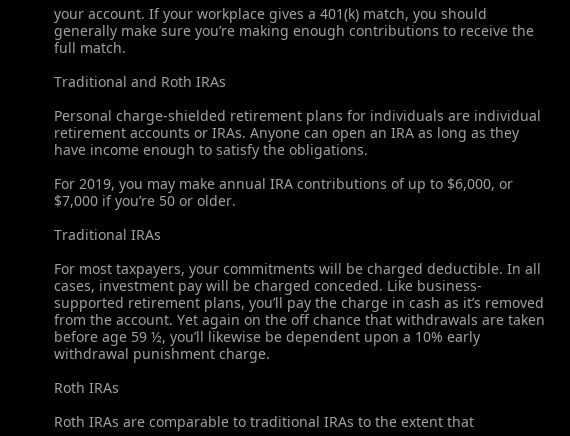your account. If your workplace gives a 401(k) match, you should generally make sure you’re making enough contributions to receive the full match.

Traditional and Roth IRAs

Personal charge-shielded retirement plans for individuals are individual retirement accounts or IRAs. Anyone can open an IRA as long as they have income enough to satisfy the obligations.

For 2019, you may make annual IRA contributions of up to $6,000, or $7,000 if you’re 50 or older.

Traditional IRAs

For most taxpayers, your commitments will be charged deductible. In all cases, investment pay will be charged conceded. Like business-supported retirement plans, you’ll pay the charge in cash as it’s removed from the account. Yet again on the off chance that withdrawals are taken before age 59 ½, you’ll likewise be dependent upon a 10% early withdrawal punishment charge.

Roth IRAs

Roth IRAs are comparable to traditional IRAs to the extent that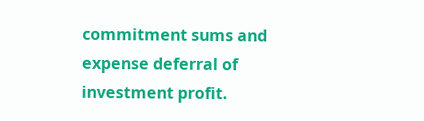commitment sums and expense deferral of investment profit.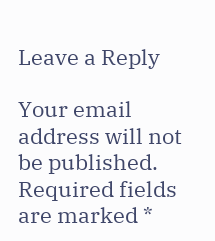Leave a Reply

Your email address will not be published. Required fields are marked *